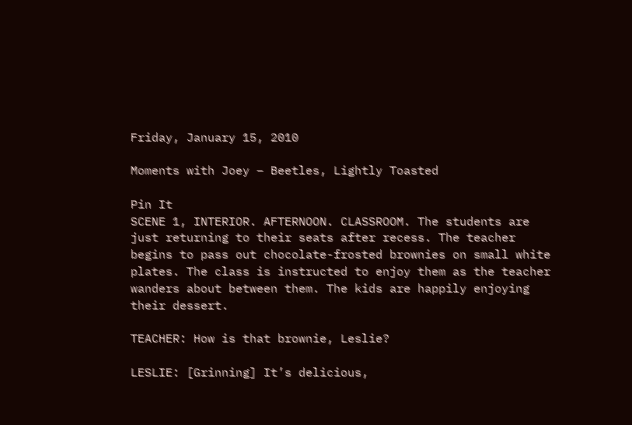Friday, January 15, 2010

Moments with Joey – Beetles, Lightly Toasted

Pin It
SCENE 1, INTERIOR. AFTERNOON. CLASSROOM. The students are just returning to their seats after recess. The teacher begins to pass out chocolate-frosted brownies on small white plates. The class is instructed to enjoy them as the teacher wanders about between them. The kids are happily enjoying their dessert.

TEACHER: How is that brownie, Leslie?

LESLIE: [Grinning] It’s delicious,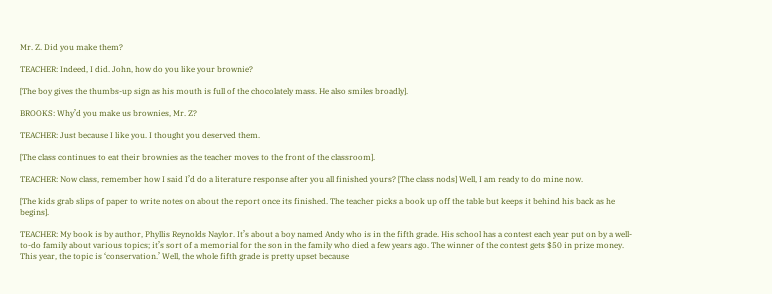Mr. Z. Did you make them?

TEACHER: Indeed, I did. John, how do you like your brownie?

[The boy gives the thumbs-up sign as his mouth is full of the chocolately mass. He also smiles broadly].

BROOKS: Why’d you make us brownies, Mr. Z?

TEACHER: Just because I like you. I thought you deserved them.

[The class continues to eat their brownies as the teacher moves to the front of the classroom].

TEACHER: Now class, remember how I said I’d do a literature response after you all finished yours? [The class nods] Well, I am ready to do mine now.

[The kids grab slips of paper to write notes on about the report once its finished. The teacher picks a book up off the table but keeps it behind his back as he begins].

TEACHER: My book is by author, Phyllis Reynolds Naylor. It’s about a boy named Andy who is in the fifth grade. His school has a contest each year put on by a well-to-do family about various topics; it’s sort of a memorial for the son in the family who died a few years ago. The winner of the contest gets $50 in prize money. This year, the topic is ‘conservation.’ Well, the whole fifth grade is pretty upset because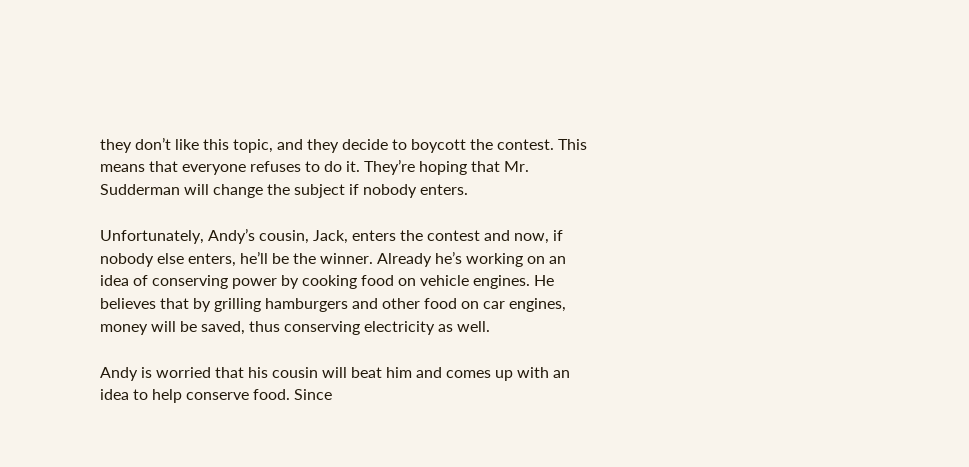they don’t like this topic, and they decide to boycott the contest. This means that everyone refuses to do it. They’re hoping that Mr. Sudderman will change the subject if nobody enters.

Unfortunately, Andy’s cousin, Jack, enters the contest and now, if nobody else enters, he’ll be the winner. Already he’s working on an idea of conserving power by cooking food on vehicle engines. He believes that by grilling hamburgers and other food on car engines, money will be saved, thus conserving electricity as well.

Andy is worried that his cousin will beat him and comes up with an idea to help conserve food. Since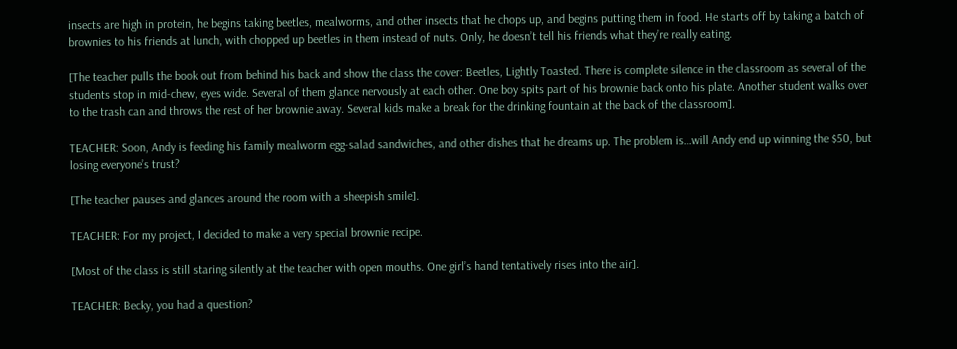insects are high in protein, he begins taking beetles, mealworms, and other insects that he chops up, and begins putting them in food. He starts off by taking a batch of brownies to his friends at lunch, with chopped up beetles in them instead of nuts. Only, he doesn’t tell his friends what they’re really eating.

[The teacher pulls the book out from behind his back and show the class the cover: Beetles, Lightly Toasted. There is complete silence in the classroom as several of the students stop in mid-chew, eyes wide. Several of them glance nervously at each other. One boy spits part of his brownie back onto his plate. Another student walks over to the trash can and throws the rest of her brownie away. Several kids make a break for the drinking fountain at the back of the classroom].

TEACHER: Soon, Andy is feeding his family mealworm egg-salad sandwiches, and other dishes that he dreams up. The problem is…will Andy end up winning the $50, but losing everyone’s trust?

[The teacher pauses and glances around the room with a sheepish smile].

TEACHER: For my project, I decided to make a very special brownie recipe.

[Most of the class is still staring silently at the teacher with open mouths. One girl’s hand tentatively rises into the air].

TEACHER: Becky, you had a question?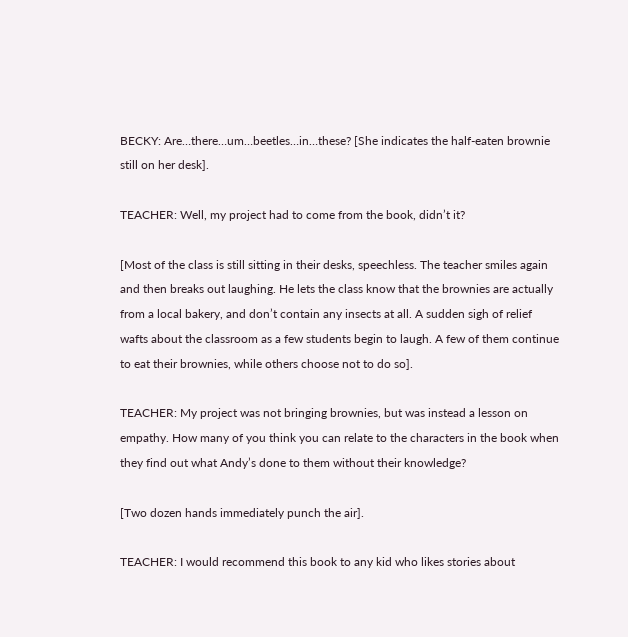BECKY: Are…there…um…beetles…in…these? [She indicates the half-eaten brownie still on her desk].

TEACHER: Well, my project had to come from the book, didn’t it?

[Most of the class is still sitting in their desks, speechless. The teacher smiles again and then breaks out laughing. He lets the class know that the brownies are actually from a local bakery, and don’t contain any insects at all. A sudden sigh of relief wafts about the classroom as a few students begin to laugh. A few of them continue to eat their brownies, while others choose not to do so].

TEACHER: My project was not bringing brownies, but was instead a lesson on empathy. How many of you think you can relate to the characters in the book when they find out what Andy’s done to them without their knowledge?

[Two dozen hands immediately punch the air].

TEACHER: I would recommend this book to any kid who likes stories about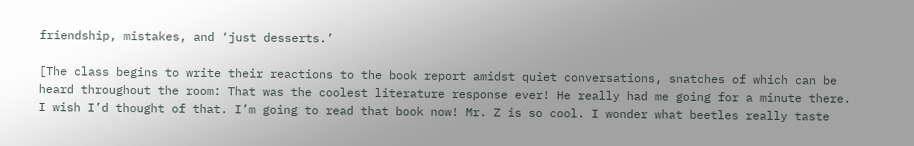friendship, mistakes, and ‘just desserts.’

[The class begins to write their reactions to the book report amidst quiet conversations, snatches of which can be heard throughout the room: That was the coolest literature response ever! He really had me going for a minute there. I wish I’d thought of that. I’m going to read that book now! Mr. Z is so cool. I wonder what beetles really taste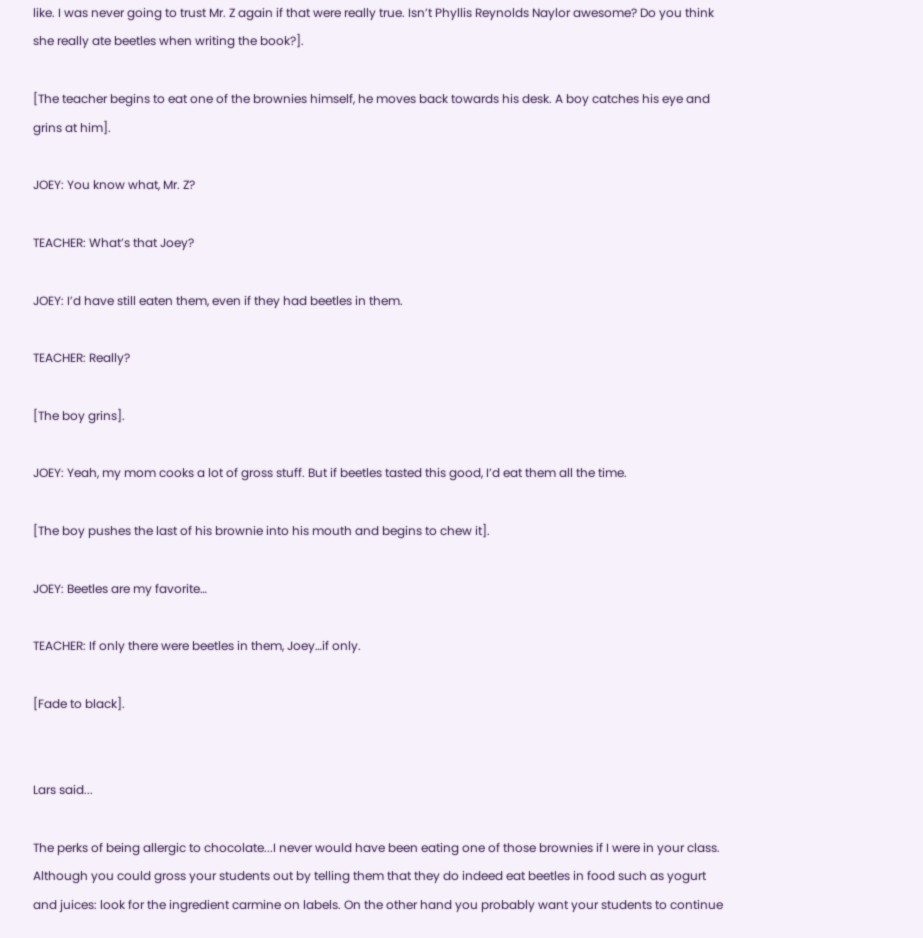like. I was never going to trust Mr. Z again if that were really true. Isn’t Phyllis Reynolds Naylor awesome? Do you think she really ate beetles when writing the book?].

[The teacher begins to eat one of the brownies himself, he moves back towards his desk. A boy catches his eye and grins at him].

JOEY: You know what, Mr. Z?

TEACHER: What’s that Joey?

JOEY: I’d have still eaten them, even if they had beetles in them.

TEACHER: Really?

[The boy grins].

JOEY: Yeah, my mom cooks a lot of gross stuff. But if beetles tasted this good, I’d eat them all the time.

[The boy pushes the last of his brownie into his mouth and begins to chew it].

JOEY: Beetles are my favorite…

TEACHER: If only there were beetles in them, Joey…if only.

[Fade to black].


Lars said...

The perks of being allergic to chocolate...I never would have been eating one of those brownies if I were in your class. Although you could gross your students out by telling them that they do indeed eat beetles in food such as yogurt and juices: look for the ingredient carmine on labels. On the other hand you probably want your students to continue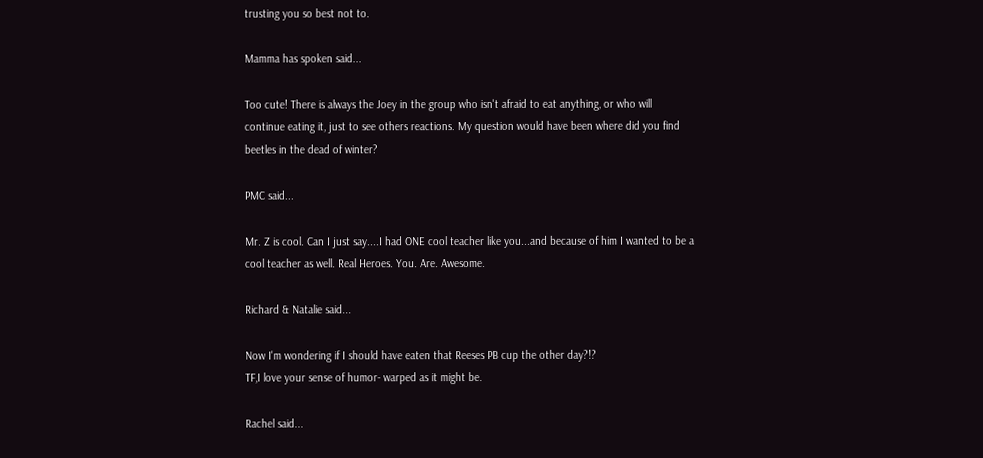trusting you so best not to.

Mamma has spoken said...

Too cute! There is always the Joey in the group who isn't afraid to eat anything, or who will continue eating it, just to see others reactions. My question would have been where did you find beetles in the dead of winter?

PMC said...

Mr. Z is cool. Can I just say....I had ONE cool teacher like you...and because of him I wanted to be a cool teacher as well. Real Heroes. You. Are. Awesome.

Richard & Natalie said...

Now I'm wondering if I should have eaten that Reeses PB cup the other day?!?
TF,I love your sense of humor- warped as it might be.

Rachel said...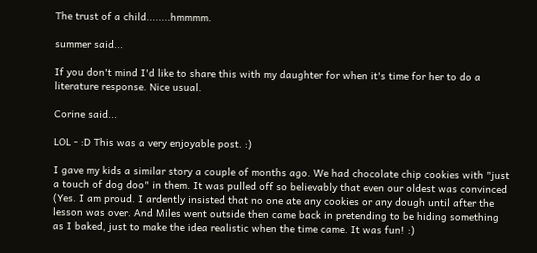The trust of a child........hmmmm.

summer said...

If you don't mind I'd like to share this with my daughter for when it's time for her to do a literature response. Nice usual.

Corine said...

LOL - :D This was a very enjoyable post. :)

I gave my kids a similar story a couple of months ago. We had chocolate chip cookies with "just a touch of dog doo" in them. It was pulled off so believably that even our oldest was convinced (Yes. I am proud. I ardently insisted that no one ate any cookies or any dough until after the lesson was over. And Miles went outside then came back in pretending to be hiding something as I baked, just to make the idea realistic when the time came. It was fun! :)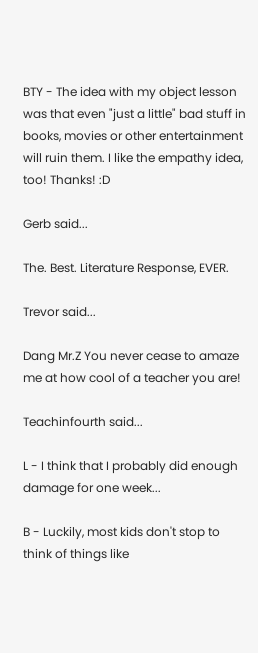BTY - The idea with my object lesson was that even "just a little" bad stuff in books, movies or other entertainment will ruin them. I like the empathy idea, too! Thanks! :D

Gerb said...

The. Best. Literature Response, EVER.

Trevor said...

Dang Mr.Z You never cease to amaze me at how cool of a teacher you are!

Teachinfourth said...

L - I think that I probably did enough damage for one week...

B - Luckily, most kids don't stop to think of things like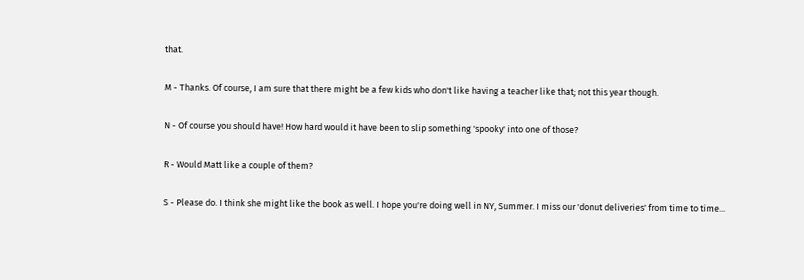that.

M - Thanks. Of course, I am sure that there might be a few kids who don't like having a teacher like that; not this year though.

N - Of course you should have! How hard would it have been to slip something 'spooky' into one of those?

R - Would Matt like a couple of them?

S - Please do. I think she might like the book as well. I hope you're doing well in NY, Summer. I miss our 'donut deliveries' from time to time...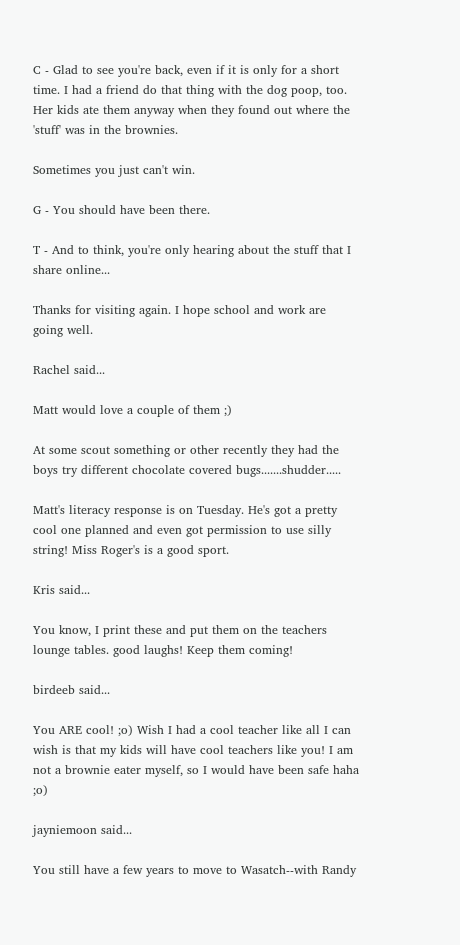C - Glad to see you're back, even if it is only for a short time. I had a friend do that thing with the dog poop, too. Her kids ate them anyway when they found out where the 'stuff' was in the brownies.

Sometimes you just can't win.

G - You should have been there.

T - And to think, you're only hearing about the stuff that I share online...

Thanks for visiting again. I hope school and work are going well.

Rachel said...

Matt would love a couple of them ;)

At some scout something or other recently they had the boys try different chocolate covered bugs.......shudder.....

Matt's literacy response is on Tuesday. He's got a pretty cool one planned and even got permission to use silly string! Miss Roger's is a good sport.

Kris said...

You know, I print these and put them on the teachers lounge tables. good laughs! Keep them coming!

birdeeb said...

You ARE cool! ;o) Wish I had a cool teacher like all I can wish is that my kids will have cool teachers like you! I am not a brownie eater myself, so I would have been safe haha ;o)

jayniemoon said...

You still have a few years to move to Wasatch--with Randy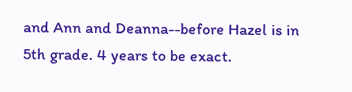and Ann and Deanna--before Hazel is in 5th grade. 4 years to be exact.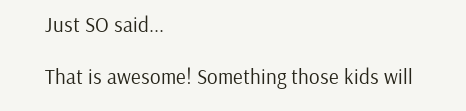Just SO said...

That is awesome! Something those kids will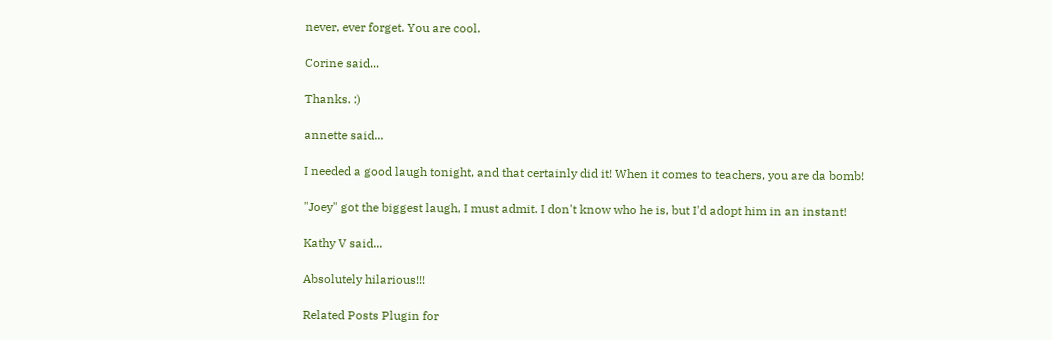never, ever forget. You are cool.

Corine said...

Thanks. :)

annette said...

I needed a good laugh tonight, and that certainly did it! When it comes to teachers, you are da bomb!

"Joey" got the biggest laugh, I must admit. I don't know who he is, but I'd adopt him in an instant!

Kathy V said...

Absolutely hilarious!!!

Related Posts Plugin for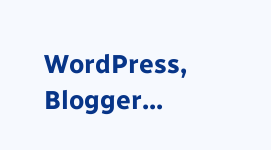WordPress, Blogger...